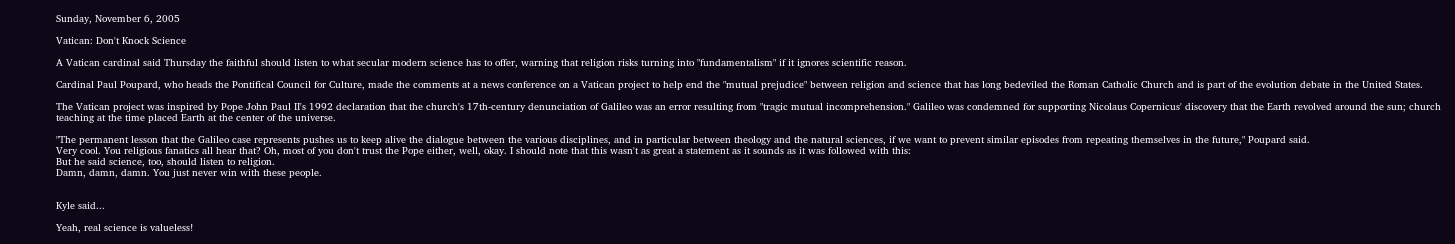Sunday, November 6, 2005

Vatican: Don't Knock Science

A Vatican cardinal said Thursday the faithful should listen to what secular modern science has to offer, warning that religion risks turning into "fundamentalism" if it ignores scientific reason.

Cardinal Paul Poupard, who heads the Pontifical Council for Culture, made the comments at a news conference on a Vatican project to help end the "mutual prejudice" between religion and science that has long bedeviled the Roman Catholic Church and is part of the evolution debate in the United States.

The Vatican project was inspired by Pope John Paul II's 1992 declaration that the church's 17th-century denunciation of Galileo was an error resulting from "tragic mutual incomprehension." Galileo was condemned for supporting Nicolaus Copernicus' discovery that the Earth revolved around the sun; church teaching at the time placed Earth at the center of the universe.

"The permanent lesson that the Galileo case represents pushes us to keep alive the dialogue between the various disciplines, and in particular between theology and the natural sciences, if we want to prevent similar episodes from repeating themselves in the future," Poupard said.
Very cool. You religious fanatics all hear that? Oh, most of you don't trust the Pope either, well, okay. I should note that this wasn't as great a statement as it sounds as it was followed with this:
But he said science, too, should listen to religion.
Damn, damn, damn. You just never win with these people.


Kyle said...

Yeah, real science is valueless!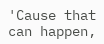'Cause that can happen,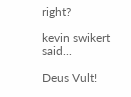right?

kevin swikert said...

Deus Vult!